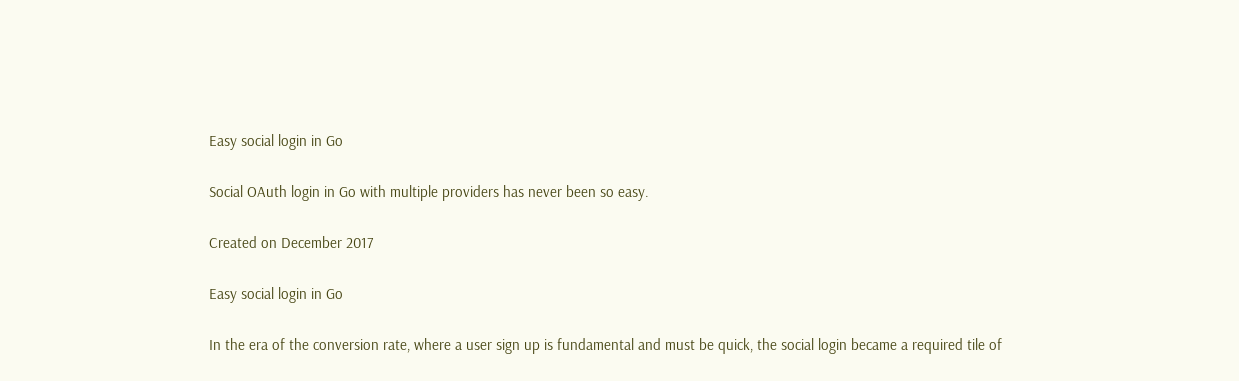Easy social login in Go

Social OAuth login in Go with multiple providers has never been so easy.

Created on December 2017

Easy social login in Go

In the era of the conversion rate, where a user sign up is fundamental and must be quick, the social login became a required tile of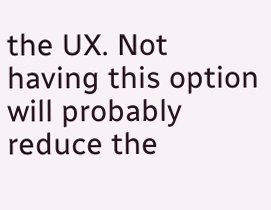the UX. Not having this option will probably reduce the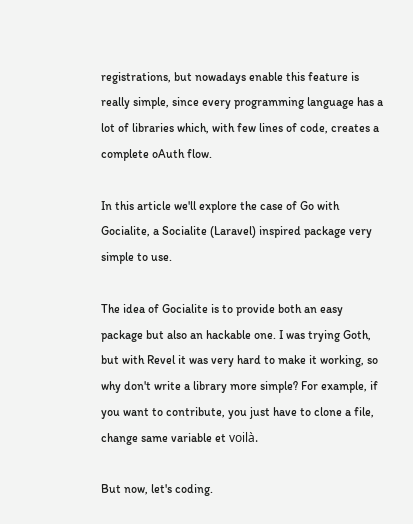registrations, but nowadays enable this feature is really simple, since every programming language has a lot of libraries which, with few lines of code, creates a complete oAuth flow.

In this article we'll explore the case of Go with Gocialite, a Socialite (Laravel) inspired package very simple to use.

The idea of Gocialite is to provide both an easy package but also an hackable one. I was trying Goth, but with Revel it was very hard to make it working, so why don't write a library more simple? For example, if you want to contribute, you just have to clone a file, change same variable et voilà.

But now, let's coding.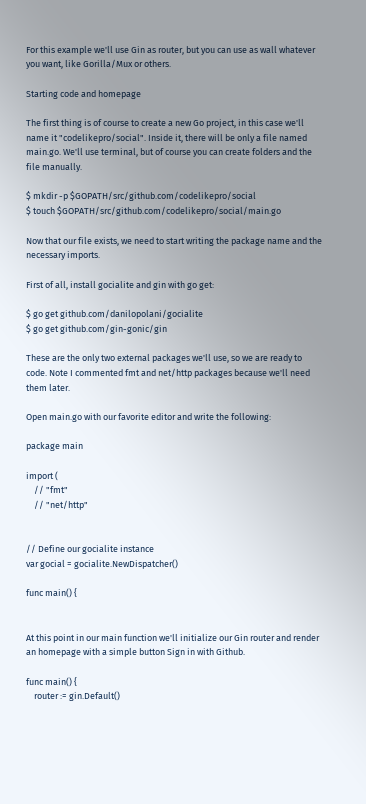For this example we'll use Gin as router, but you can use as wall whatever you want, like Gorilla/Mux or others.

Starting code and homepage

The first thing is of course to create a new Go project, in this case we'll name it "codelikepro/social". Inside it, there will be only a file named main.go. We'll use terminal, but of course you can create folders and the file manually.

$ mkdir -p $GOPATH/src/github.com/codelikepro/social
$ touch $GOPATH/src/github.com/codelikepro/social/main.go

Now that our file exists, we need to start writing the package name and the necessary imports.

First of all, install gocialite and gin with go get:

$ go get github.com/danilopolani/gocialite
$ go get github.com/gin-gonic/gin

These are the only two external packages we'll use, so we are ready to code. Note I commented fmt and net/http packages because we'll need them later.

Open main.go with our favorite editor and write the following:

package main

import (
    // "fmt"
    // "net/http"


// Define our gocialite instance
var gocial = gocialite.NewDispatcher()

func main() {


At this point in our main function we'll initialize our Gin router and render an homepage with a simple button Sign in with Github.

func main() {
    router := gin.Default()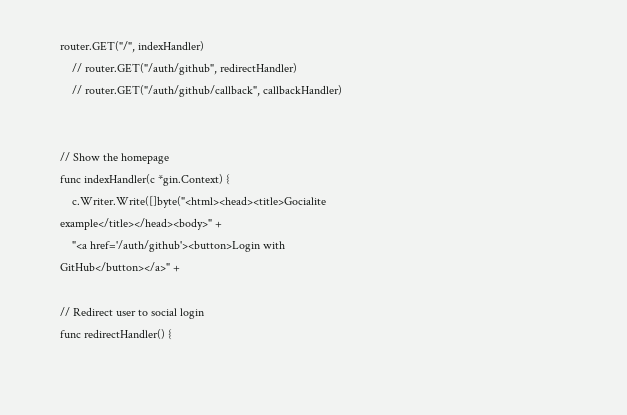router.GET("/", indexHandler)
    // router.GET("/auth/github", redirectHandler)
    // router.GET("/auth/github/callback", callbackHandler)


// Show the homepage
func indexHandler(c *gin.Context) {
    c.Writer.Write([]byte("<html><head><title>Gocialite example</title></head><body>" +
    "<a href='/auth/github'><button>Login with GitHub</button></a>" +

// Redirect user to social login
func redirectHandler() {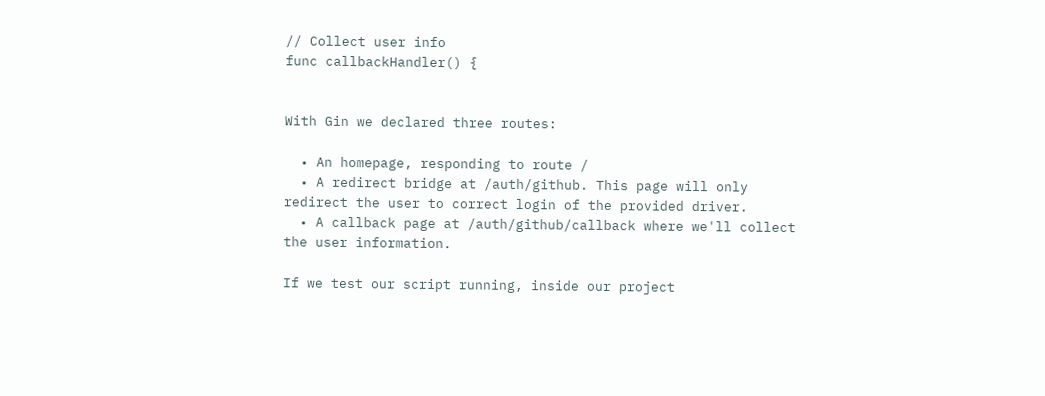// Collect user info
func callbackHandler() {


With Gin we declared three routes:

  • An homepage, responding to route /
  • A redirect bridge at /auth/github. This page will only redirect the user to correct login of the provided driver.
  • A callback page at /auth/github/callback where we'll collect the user information.

If we test our script running, inside our project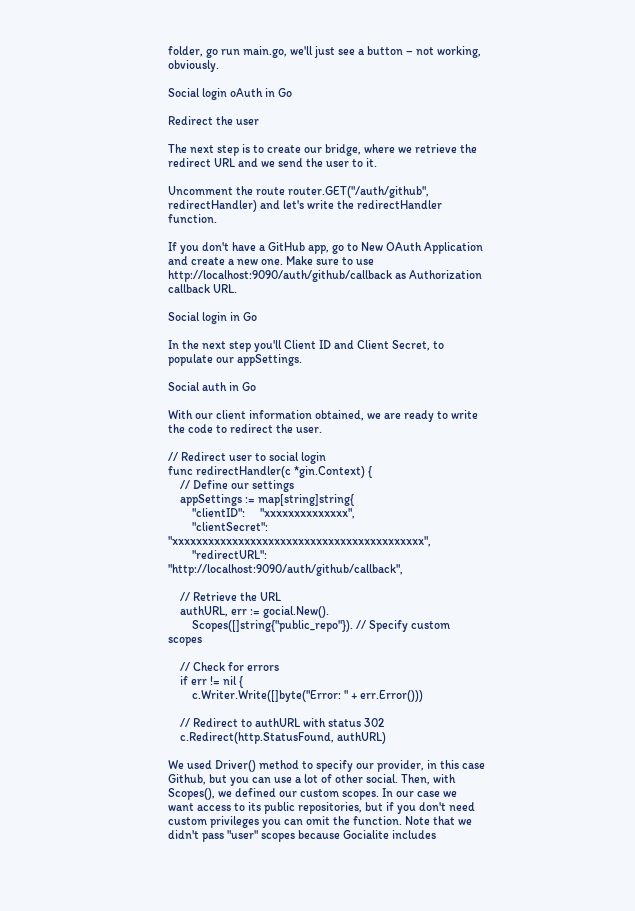folder, go run main.go, we'll just see a button – not working, obviously.

Social login oAuth in Go

Redirect the user

The next step is to create our bridge, where we retrieve the redirect URL and we send the user to it.

Uncomment the route router.GET("/auth/github", redirectHandler) and let's write the redirectHandler function.

If you don't have a GitHub app, go to New OAuth Application and create a new one. Make sure to use http://localhost:9090/auth/github/callback as Authorization callback URL.

Social login in Go

In the next step you'll Client ID and Client Secret, to populate our appSettings.

Social auth in Go

With our client information obtained, we are ready to write the code to redirect the user.

// Redirect user to social login
func redirectHandler(c *gin.Context) {
    // Define our settings
    appSettings := map[string]string{
        "clientID":     "xxxxxxxxxxxxxx",
        "clientSecret": "xxxxxxxxxxxxxxxxxxxxxxxxxxxxxxxxxxxxxxxxxx",
        "redirectURL":  "http://localhost:9090/auth/github/callback",

    // Retrieve the URL
    authURL, err := gocial.New().
        Scopes([]string{"public_repo"}). // Specify custom scopes

    // Check for errors
    if err != nil {
        c.Writer.Write([]byte("Error: " + err.Error()))

    // Redirect to authURL with status 302
    c.Redirect(http.StatusFound, authURL)

We used Driver() method to specify our provider, in this case Github, but you can use a lot of other social. Then, with Scopes(), we defined our custom scopes. In our case we want access to its public repositories, but if you don't need custom privileges you can omit the function. Note that we didn't pass "user" scopes because Gocialite includes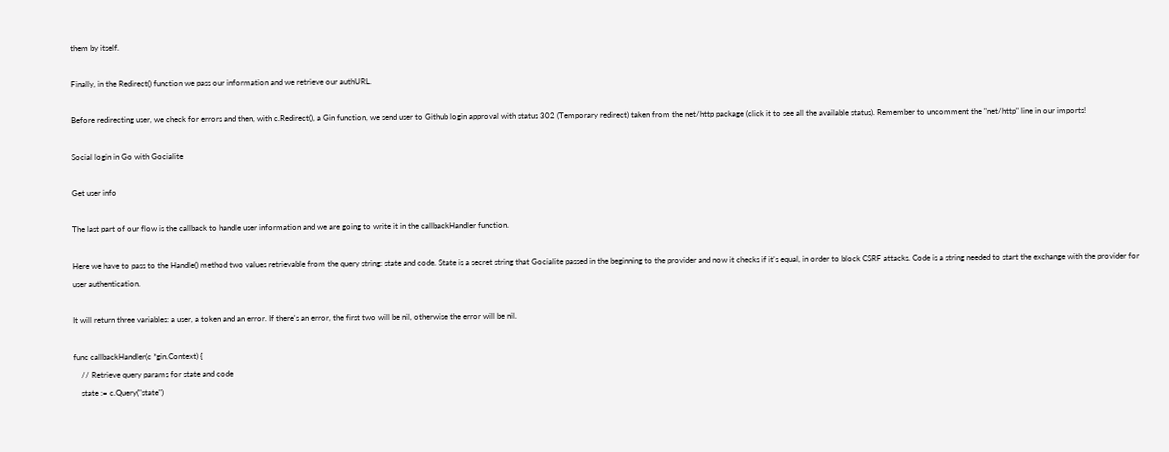them by itself.

Finally, in the Redirect() function we pass our information and we retrieve our authURL.

Before redirecting user, we check for errors and then, with c.Redirect(), a Gin function, we send user to Github login approval with status 302 (Temporary redirect) taken from the net/http package (click it to see all the available status). Remember to uncomment the "net/http" line in our imports!

Social login in Go with Gocialite

Get user info

The last part of our flow is the callback to handle user information and we are going to write it in the callbackHandler function.

Here we have to pass to the Handle() method two values retrievable from the query string: state and code. State is a secret string that Gocialite passed in the beginning to the provider and now it checks if it's equal, in order to block CSRF attacks. Code is a string needed to start the exchange with the provider for user authentication.

It will return three variables: a user, a token and an error. If there's an error, the first two will be nil, otherwise the error will be nil.

func callbackHandler(c *gin.Context) {
    // Retrieve query params for state and code
    state := c.Query("state")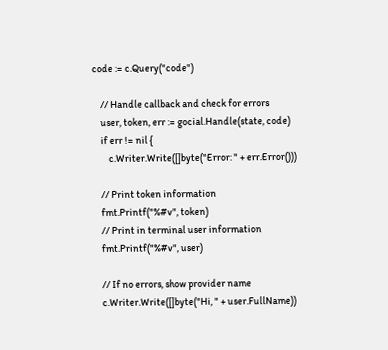code := c.Query("code")

    // Handle callback and check for errors
    user, token, err := gocial.Handle(state, code)
    if err != nil {
        c.Writer.Write([]byte("Error: " + err.Error()))

    // Print token information
    fmt.Printf("%#v", token)
    // Print in terminal user information
    fmt.Printf("%#v", user)

    // If no errors, show provider name
    c.Writer.Write([]byte("Hi, " + user.FullName))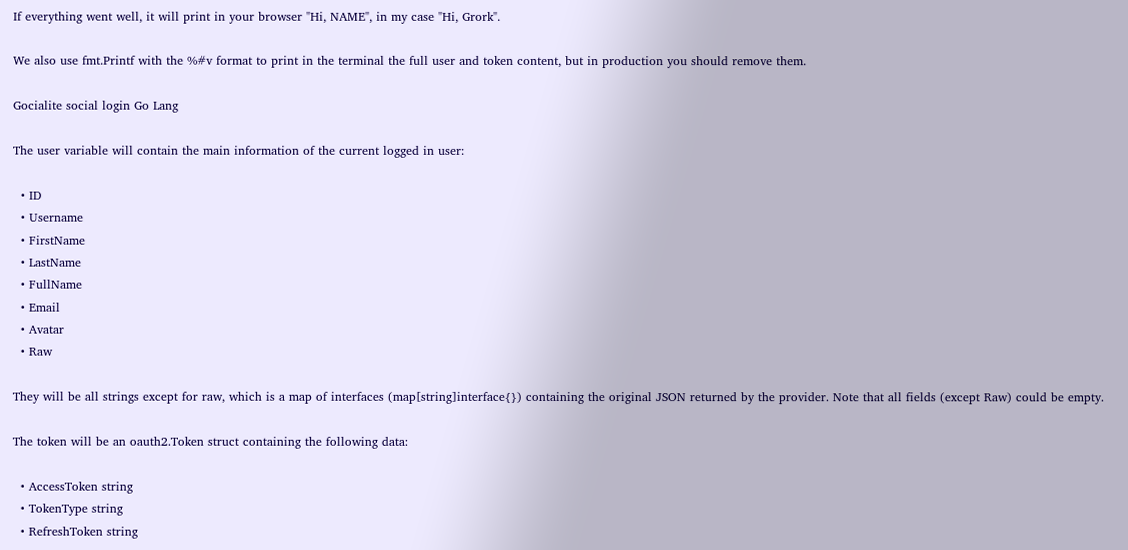If everything went well, it will print in your browser "Hi, NAME", in my case "Hi, Grork".

We also use fmt.Printf with the %#v format to print in the terminal the full user and token content, but in production you should remove them.

Gocialite social login Go Lang

The user variable will contain the main information of the current logged in user:

  • ID
  • Username
  • FirstName
  • LastName
  • FullName
  • Email
  • Avatar
  • Raw

They will be all strings except for raw, which is a map of interfaces (map[string]interface{}) containing the original JSON returned by the provider. Note that all fields (except Raw) could be empty.

The token will be an oauth2.Token struct containing the following data:

  • AccessToken string
  • TokenType string
  • RefreshToken string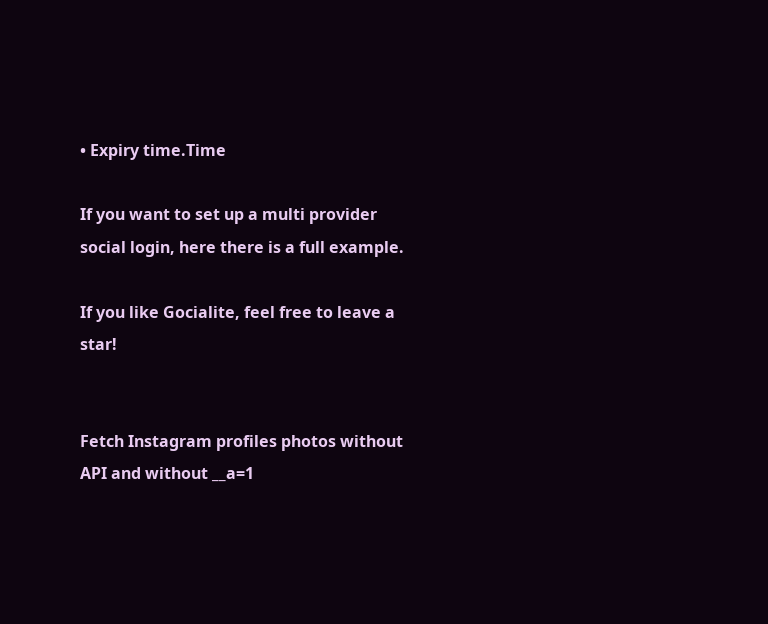• Expiry time.Time

If you want to set up a multi provider social login, here there is a full example.

If you like Gocialite, feel free to leave a star!


Fetch Instagram profiles photos without API and without __a=1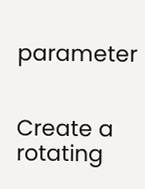parameter


Create a rotating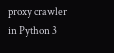proxy crawler in Python 3